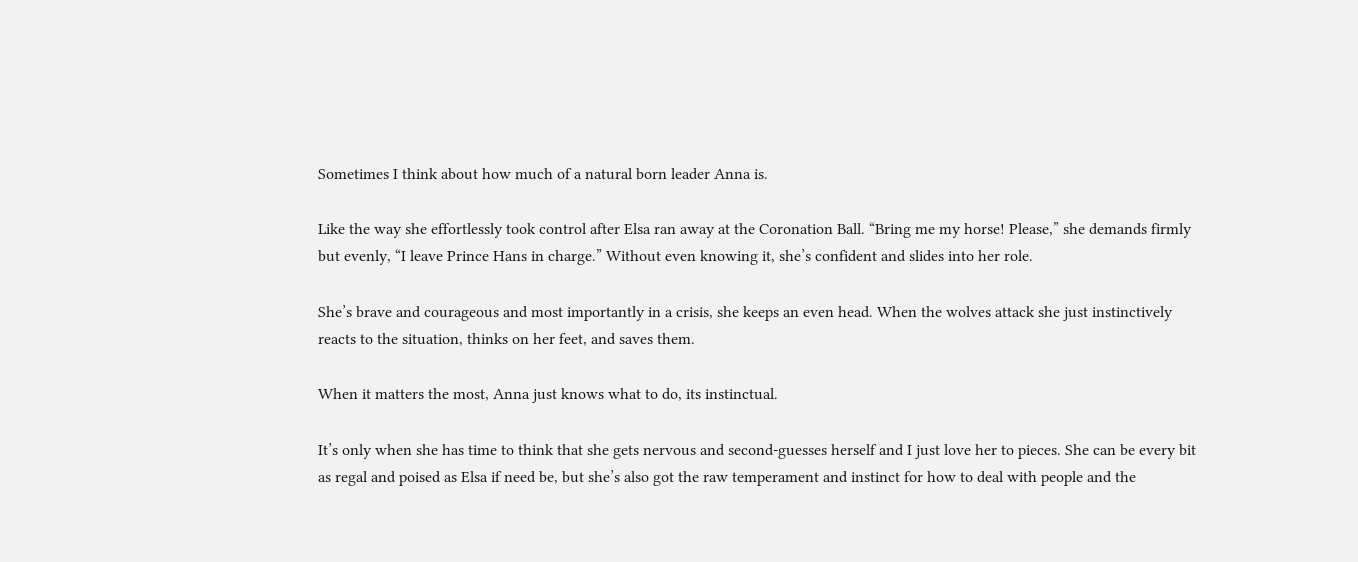Sometimes I think about how much of a natural born leader Anna is.

Like the way she effortlessly took control after Elsa ran away at the Coronation Ball. “Bring me my horse! Please,” she demands firmly but evenly, “I leave Prince Hans in charge.” Without even knowing it, she’s confident and slides into her role.

She’s brave and courageous and most importantly in a crisis, she keeps an even head. When the wolves attack she just instinctively reacts to the situation, thinks on her feet, and saves them.

When it matters the most, Anna just knows what to do, its instinctual.

It’s only when she has time to think that she gets nervous and second-guesses herself and I just love her to pieces. She can be every bit as regal and poised as Elsa if need be, but she’s also got the raw temperament and instinct for how to deal with people and the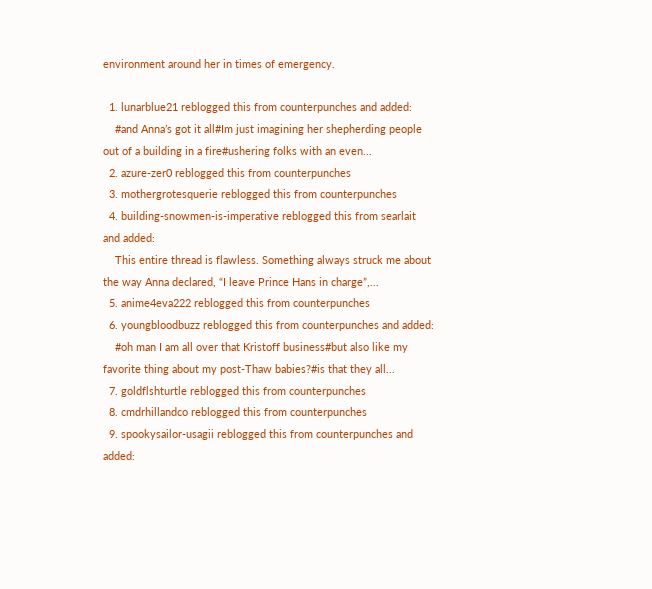environment around her in times of emergency.

  1. lunarblue21 reblogged this from counterpunches and added:
    #and Anna’s got it all#Im just imagining her shepherding people out of a building in a fire#ushering folks with an even...
  2. azure-zer0 reblogged this from counterpunches
  3. mothergrotesquerie reblogged this from counterpunches
  4. building-snowmen-is-imperative reblogged this from searlait and added:
    This entire thread is flawless. Something always struck me about the way Anna declared, “I leave Prince Hans in charge”,...
  5. anime4eva222 reblogged this from counterpunches
  6. youngbloodbuzz reblogged this from counterpunches and added:
    #oh man I am all over that Kristoff business#but also like my favorite thing about my post-Thaw babies?#is that they all...
  7. goldflshturtle reblogged this from counterpunches
  8. cmdrhillandco reblogged this from counterpunches
  9. spookysailor-usagii reblogged this from counterpunches and added: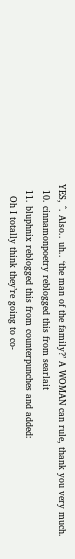YES, ^. Also.. uh.. ‘the man of the family?’ A WOMAN can rule, thank you very much.
  10. cinnamonpoetry reblogged this from searlait
  11. bluphnix reblogged this from counterpunches and added:
    Oh I totally think they’re going to co-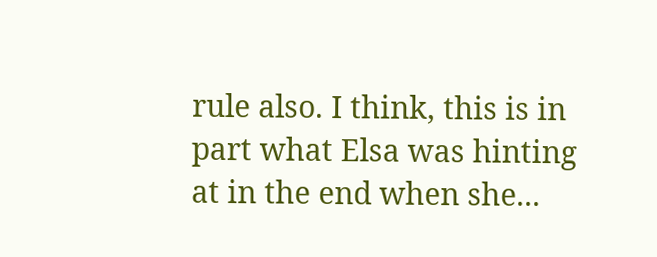rule also. I think, this is in part what Elsa was hinting at in the end when she...